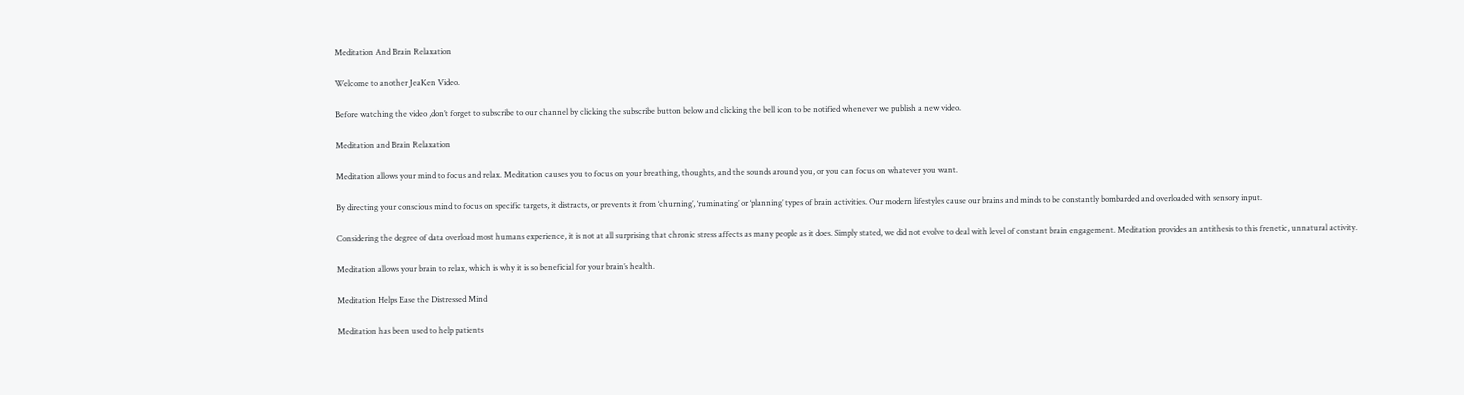Meditation And Brain Relaxation

Welcome to another JeaKen Video.

Before watching the video ,don’t forget to subscribe to our channel by clicking the subscribe button below and clicking the bell icon to be notified whenever we publish a new video.

Meditation and Brain Relaxation

Meditation allows your mind to focus and relax. Meditation causes you to focus on your breathing, thoughts, and the sounds around you, or you can focus on whatever you want.

By directing your conscious mind to focus on specific targets, it distracts, or prevents it from ‘churning’, ‘ruminating’ or ‘planning’ types of brain activities. Our modern lifestyles cause our brains and minds to be constantly bombarded and overloaded with sensory input.

Considering the degree of data overload most humans experience, it is not at all surprising that chronic stress affects as many people as it does. Simply stated, we did not evolve to deal with level of constant brain engagement. Meditation provides an antithesis to this frenetic, unnatural activity.

Meditation allows your brain to relax, which is why it is so beneficial for your brain’s health.

Meditation Helps Ease the Distressed Mind

Meditation has been used to help patients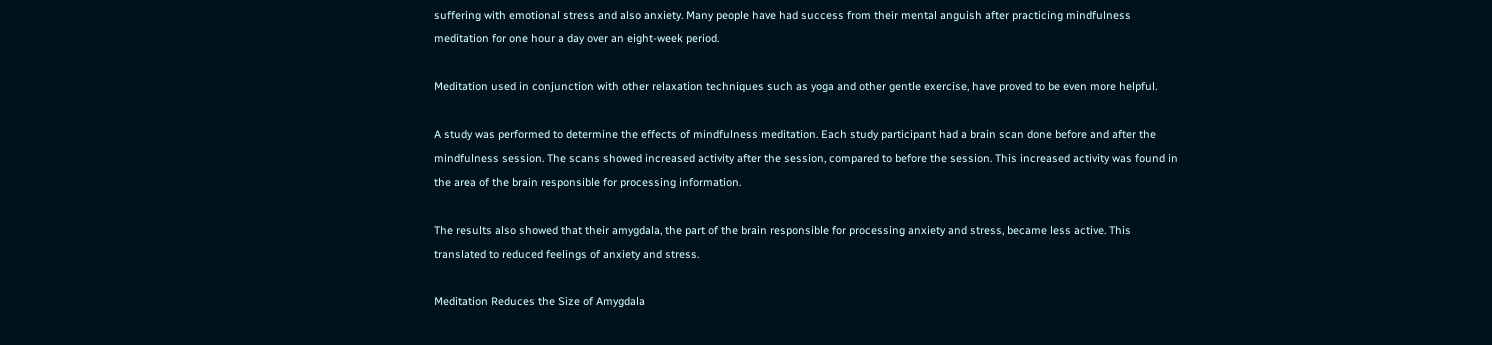suffering with emotional stress and also anxiety. Many people have had success from their mental anguish after practicing mindfulness meditation for one hour a day over an eight-week period.

Meditation used in conjunction with other relaxation techniques such as yoga and other gentle exercise, have proved to be even more helpful.

A study was performed to determine the effects of mindfulness meditation. Each study participant had a brain scan done before and after the mindfulness session. The scans showed increased activity after the session, compared to before the session. This increased activity was found in the area of the brain responsible for processing information.

The results also showed that their amygdala, the part of the brain responsible for processing anxiety and stress, became less active. This translated to reduced feelings of anxiety and stress.

Meditation Reduces the Size of Amygdala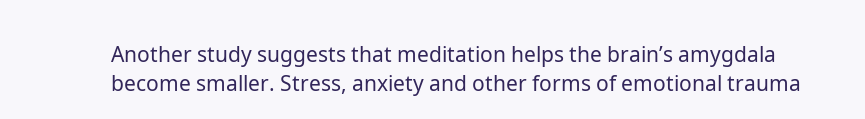Another study suggests that meditation helps the brain’s amygdala become smaller. Stress, anxiety and other forms of emotional trauma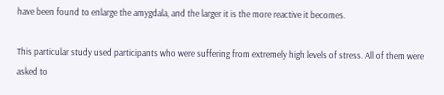have been found to enlarge the amygdala, and the larger it is the more reactive it becomes.

This particular study used participants who were suffering from extremely high levels of stress. All of them were asked to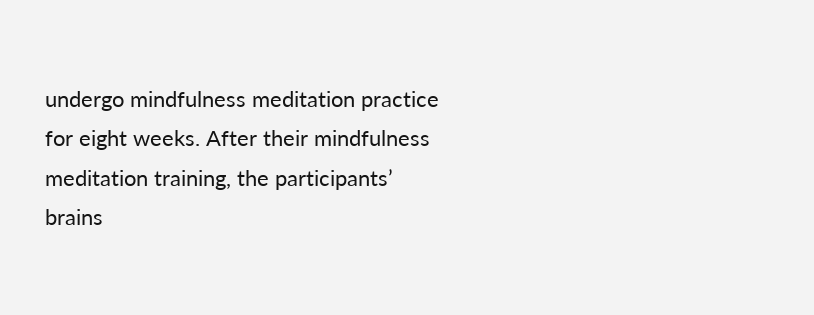undergo mindfulness meditation practice for eight weeks. After their mindfulness meditation training, the participants’ brains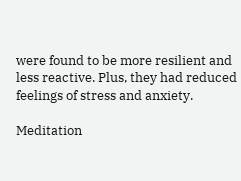were found to be more resilient and less reactive. Plus, they had reduced feelings of stress and anxiety.

Meditation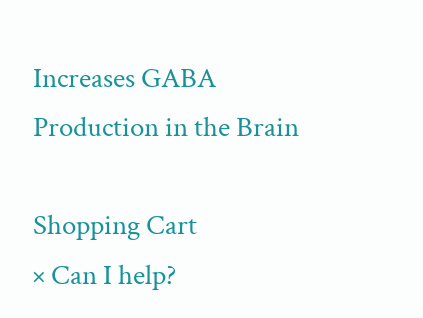Increases GABA Production in the Brain

Shopping Cart
× Can I help?